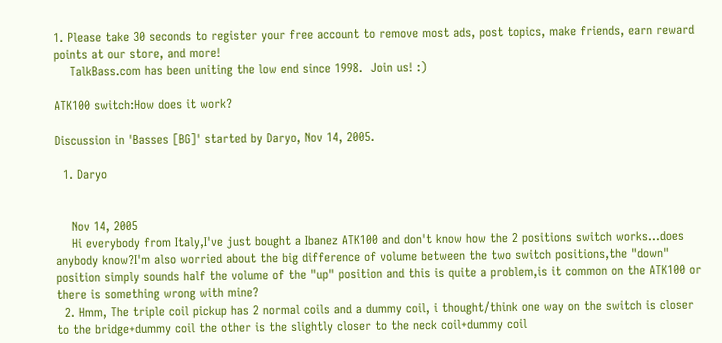1. Please take 30 seconds to register your free account to remove most ads, post topics, make friends, earn reward points at our store, and more!
    TalkBass.com has been uniting the low end since 1998.  Join us! :)

ATK100 switch:How does it work?

Discussion in 'Basses [BG]' started by Daryo, Nov 14, 2005.

  1. Daryo


    Nov 14, 2005
    Hi everybody from Italy,I've just bought a Ibanez ATK100 and don't know how the 2 positions switch works...does anybody know?I'm also worried about the big difference of volume between the two switch positions,the "down" position simply sounds half the volume of the "up" position and this is quite a problem,is it common on the ATK100 or there is something wrong with mine?
  2. Hmm, The triple coil pickup has 2 normal coils and a dummy coil, i thought/think one way on the switch is closer to the bridge+dummy coil the other is the slightly closer to the neck coil+dummy coil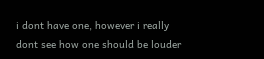i dont have one, however i really dont see how one should be louder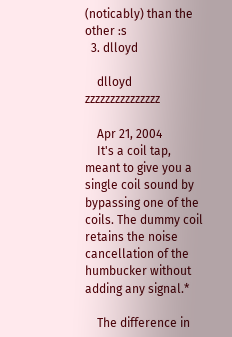(noticably) than the other :s
  3. dlloyd

    dlloyd zzzzzzzzzzzzzzz

    Apr 21, 2004
    It's a coil tap, meant to give you a single coil sound by bypassing one of the coils. The dummy coil retains the noise cancellation of the humbucker without adding any signal.*

    The difference in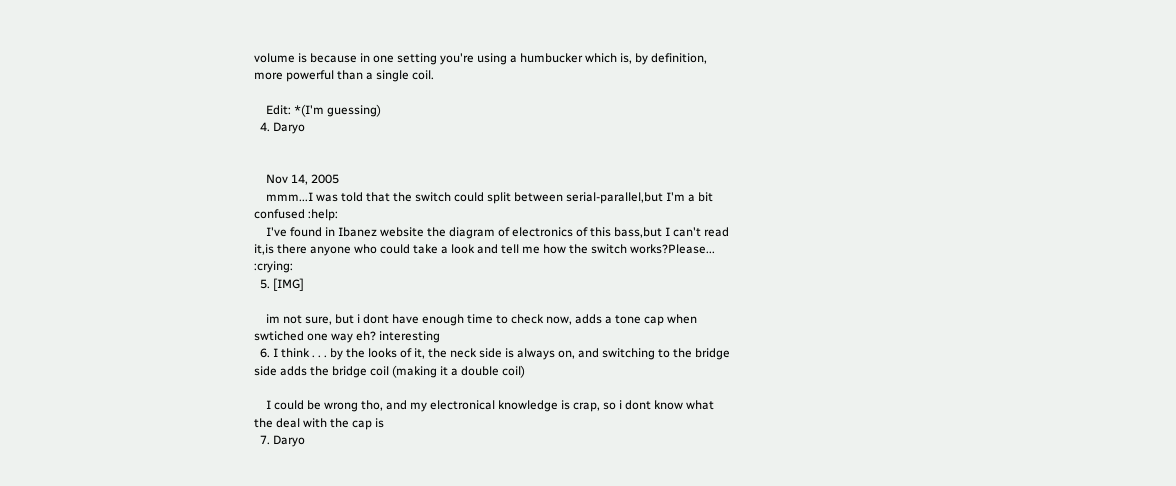volume is because in one setting you're using a humbucker which is, by definition, more powerful than a single coil.

    Edit: *(I'm guessing)
  4. Daryo


    Nov 14, 2005
    mmm...I was told that the switch could split between serial-parallel,but I'm a bit confused :help:
    I've found in Ibanez website the diagram of electronics of this bass,but I can't read it,is there anyone who could take a look and tell me how the switch works?Please... :crying:
  5. [IMG]

    im not sure, but i dont have enough time to check now, adds a tone cap when swtiched one way eh? interesting
  6. I think . . . by the looks of it, the neck side is always on, and switching to the bridge side adds the bridge coil (making it a double coil)

    I could be wrong tho, and my electronical knowledge is crap, so i dont know what the deal with the cap is
  7. Daryo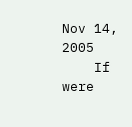Nov 14, 2005
    If were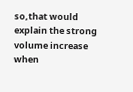so,that would explain the strong volume increase when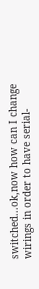switched...ok,now how can I change wirings in order to have serial-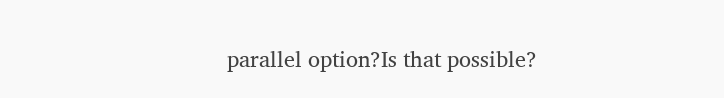parallel option?Is that possible?